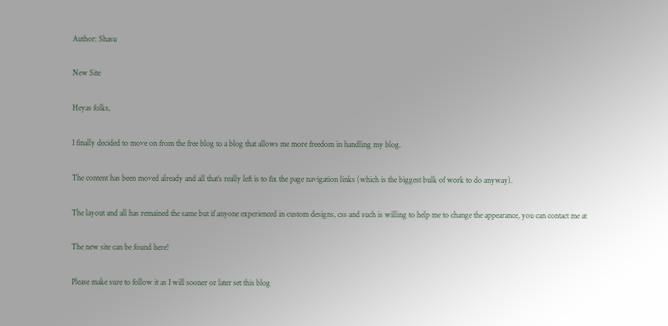Author: Shasu

New Site

Heyas folks,

I finally decided to move on from the free blog to a blog that allows me more freedom in handling my blog.

The content has been moved already and all that’s really left is to fix the page navigation links (which is the biggest bulk of work to do anyway).

The layout and all has remained the same but if anyone experienced in custom designs, css and such is willing to help me to change the appearance, you can contact me at

The new site can be found here!

Please make sure to follow it as I will sooner or later set this blog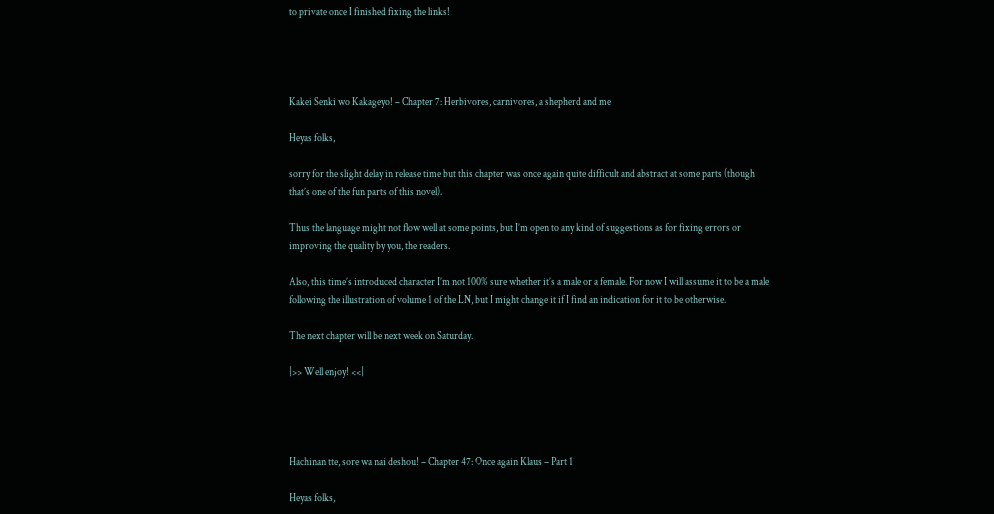to private once I finished fixing the links!




Kakei Senki wo Kakageyo! – Chapter 7: Herbivores, carnivores, a shepherd and me

Heyas folks,

sorry for the slight delay in release time but this chapter was once again quite difficult and abstract at some parts (though that’s one of the fun parts of this novel).

Thus the language might not flow well at some points, but I’m open to any kind of suggestions as for fixing errors or improving the quality by you, the readers.

Also, this time’s introduced character I’m not 100% sure whether it’s a male or a female. For now I will assume it to be a male following the illustration of volume 1 of the LN, but I might change it if I find an indication for it to be otherwise.

The next chapter will be next week on Saturday.

|>> Well enjoy! <<|




Hachinan tte, sore wa nai deshou! – Chapter 47: Once again Klaus – Part 1

Heyas folks,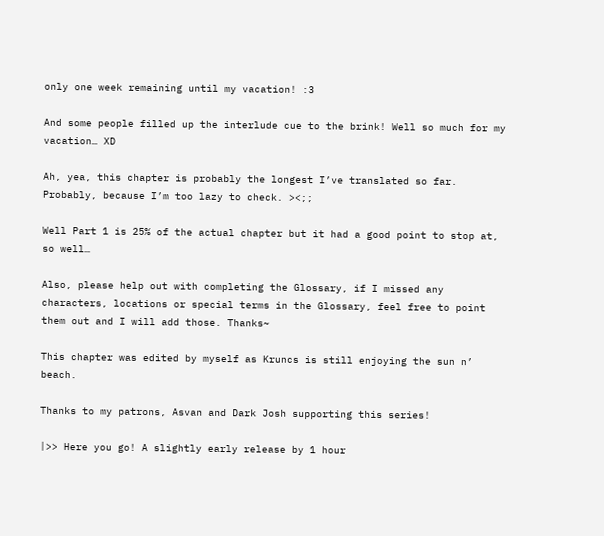only one week remaining until my vacation! :3

And some people filled up the interlude cue to the brink! Well so much for my vacation… XD

Ah, yea, this chapter is probably the longest I’ve translated so far. Probably, because I’m too lazy to check. ><;;

Well Part 1 is 25% of the actual chapter but it had a good point to stop at, so well…

Also, please help out with completing the Glossary, if I missed any characters, locations or special terms in the Glossary, feel free to point them out and I will add those. Thanks~

This chapter was edited by myself as Kruncs is still enjoying the sun n’ beach.

Thanks to my patrons, Asvan and Dark Josh supporting this series!

|>> Here you go! A slightly early release by 1 hour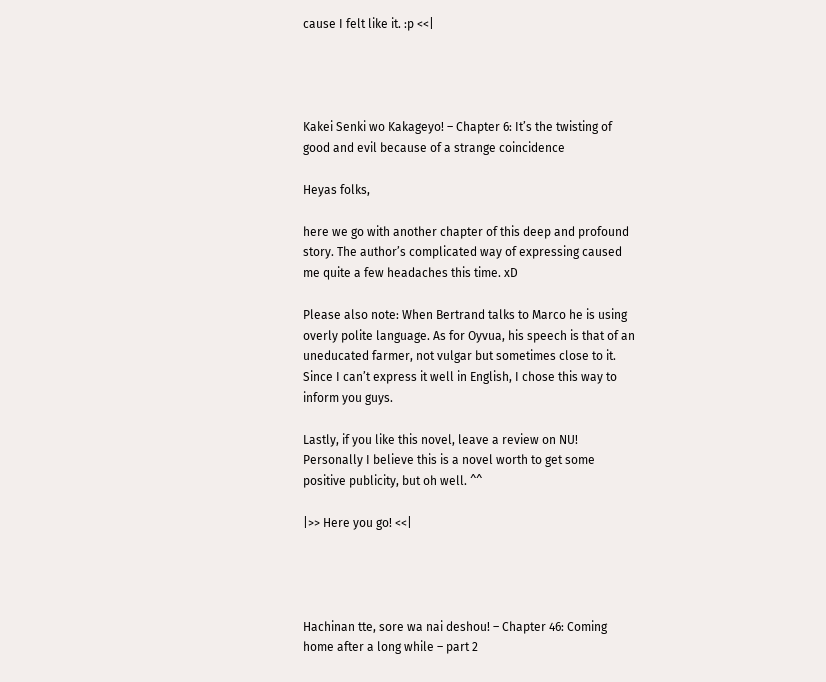cause I felt like it. :p <<|




Kakei Senki wo Kakageyo! – Chapter 6: It’s the twisting of good and evil because of a strange coincidence

Heyas folks,

here we go with another chapter of this deep and profound story. The author’s complicated way of expressing caused me quite a few headaches this time. xD

Please also note: When Bertrand talks to Marco he is using overly polite language. As for Oyvua, his speech is that of an uneducated farmer, not vulgar but sometimes close to it. Since I can’t express it well in English, I chose this way to inform you guys.

Lastly, if you like this novel, leave a review on NU! Personally I believe this is a novel worth to get some positive publicity, but oh well. ^^

|>> Here you go! <<|




Hachinan tte, sore wa nai deshou! – Chapter 46: Coming home after a long while – part 2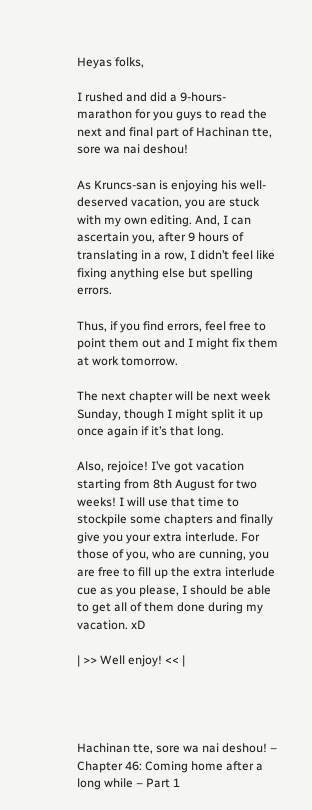Heyas folks,

I rushed and did a 9-hours-marathon for you guys to read the next and final part of Hachinan tte, sore wa nai deshou!

As Kruncs-san is enjoying his well-deserved vacation, you are stuck with my own editing. And, I can ascertain you, after 9 hours of translating in a row, I didn’t feel like fixing anything else but spelling errors.

Thus, if you find errors, feel free to point them out and I might fix them at work tomorrow.

The next chapter will be next week Sunday, though I might split it up once again if it’s that long.

Also, rejoice! I’ve got vacation starting from 8th August for two weeks! I will use that time to stockpile some chapters and finally give you your extra interlude. For those of you, who are cunning, you are free to fill up the extra interlude cue as you please, I should be able to get all of them done during my vacation. xD

| >> Well enjoy! << |




Hachinan tte, sore wa nai deshou! – Chapter 46: Coming home after a long while – Part 1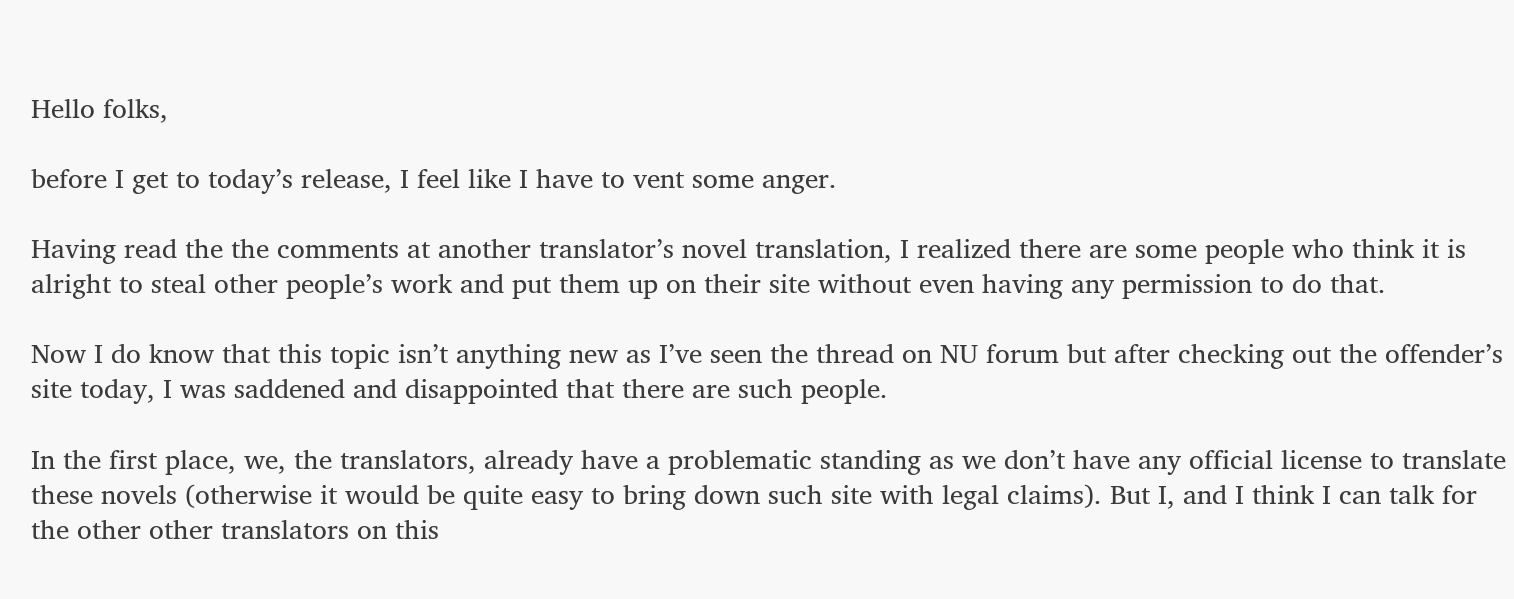Hello folks,

before I get to today’s release, I feel like I have to vent some anger.

Having read the the comments at another translator’s novel translation, I realized there are some people who think it is alright to steal other people’s work and put them up on their site without even having any permission to do that.

Now I do know that this topic isn’t anything new as I’ve seen the thread on NU forum but after checking out the offender’s site today, I was saddened and disappointed that there are such people.

In the first place, we, the translators, already have a problematic standing as we don’t have any official license to translate these novels (otherwise it would be quite easy to bring down such site with legal claims). But I, and I think I can talk for the other other translators on this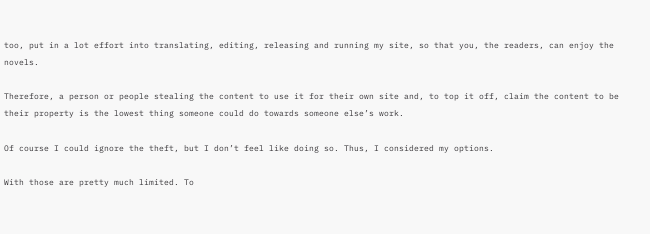too, put in a lot effort into translating, editing, releasing and running my site, so that you, the readers, can enjoy the novels.

Therefore, a person or people stealing the content to use it for their own site and, to top it off, claim the content to be their property is the lowest thing someone could do towards someone else’s work.

Of course I could ignore the theft, but I don’t feel like doing so. Thus, I considered my options.

With those are pretty much limited. To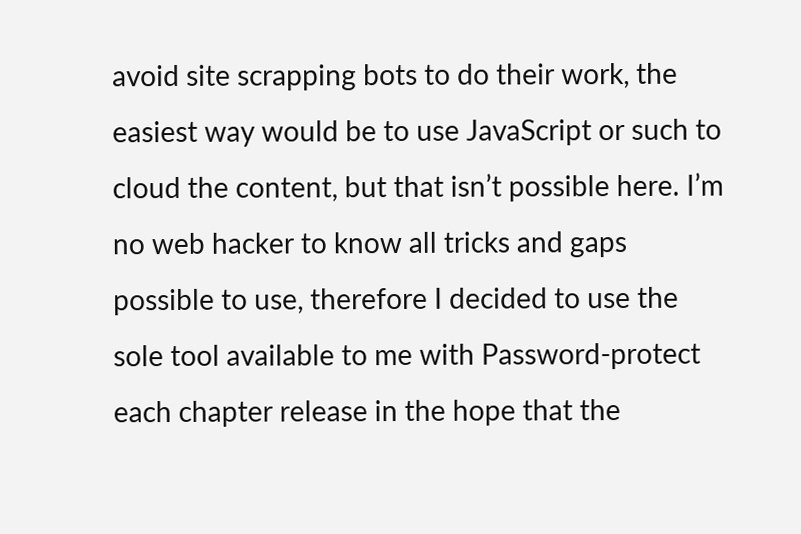avoid site scrapping bots to do their work, the easiest way would be to use JavaScript or such to cloud the content, but that isn’t possible here. I’m no web hacker to know all tricks and gaps possible to use, therefore I decided to use the sole tool available to me with Password-protect each chapter release in the hope that the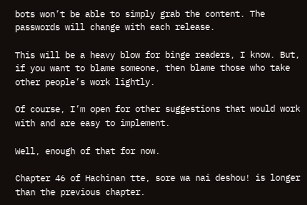bots won’t be able to simply grab the content. The passwords will change with each release.

This will be a heavy blow for binge readers, I know. But, if you want to blame someone, then blame those who take other people’s work lightly.

Of course, I’m open for other suggestions that would work with and are easy to implement.

Well, enough of that for now.

Chapter 46 of Hachinan tte, sore wa nai deshou! is longer than the previous chapter.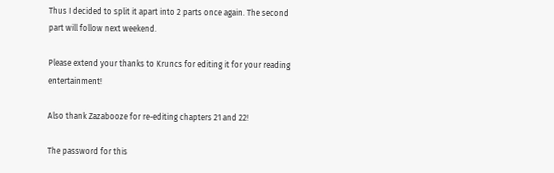Thus I decided to split it apart into 2 parts once again. The second part will follow next weekend.

Please extend your thanks to Kruncs for editing it for your reading entertainment!

Also thank Zazabooze for re-editing chapters 21 and 22!

The password for this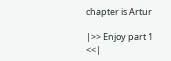chapter is Artur

|>> Enjoy part 1 <<|